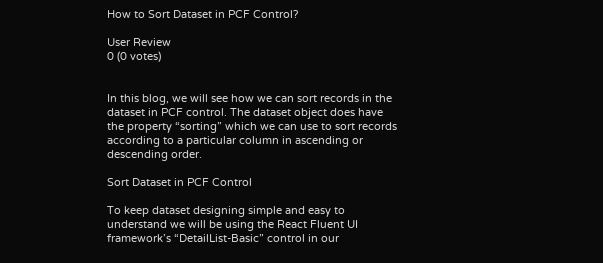How to Sort Dataset in PCF Control?

User Review
0 (0 votes)


In this blog, we will see how we can sort records in the dataset in PCF control. The dataset object does have the property “sorting” which we can use to sort records according to a particular column in ascending or descending order.

Sort Dataset in PCF Control

To keep dataset designing simple and easy to understand we will be using the React Fluent UI framework’s “DetailList-Basic” control in our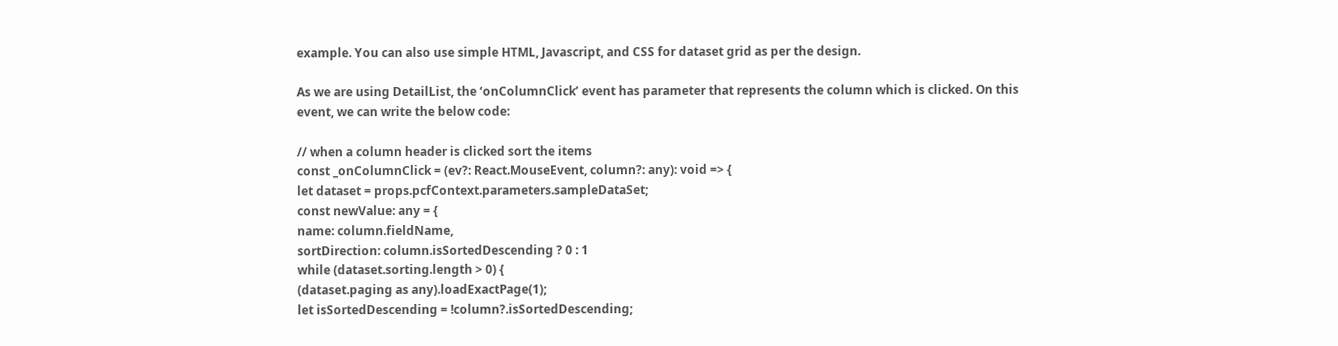example. You can also use simple HTML, Javascript, and CSS for dataset grid as per the design.

As we are using DetailList, the ‘onColumnClick’ event has parameter that represents the column which is clicked. On this event, we can write the below code:

// when a column header is clicked sort the items
const _onColumnClick = (ev?: React.MouseEvent, column?: any): void => {
let dataset = props.pcfContext.parameters.sampleDataSet;
const newValue: any = {
name: column.fieldName,
sortDirection: column.isSortedDescending ? 0 : 1
while (dataset.sorting.length > 0) {
(dataset.paging as any).loadExactPage(1);
let isSortedDescending = !column?.isSortedDescending;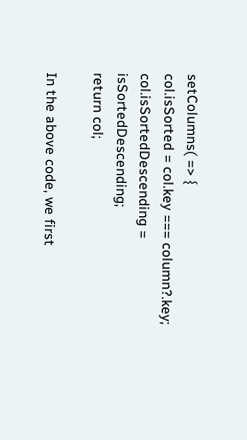setColumns( => {
col.isSorted = col.key === column?.key;
col.isSortedDescending = isSortedDescending;
return col;

In the above code, we first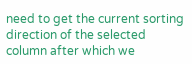need to get the current sorting direction of the selected column after which we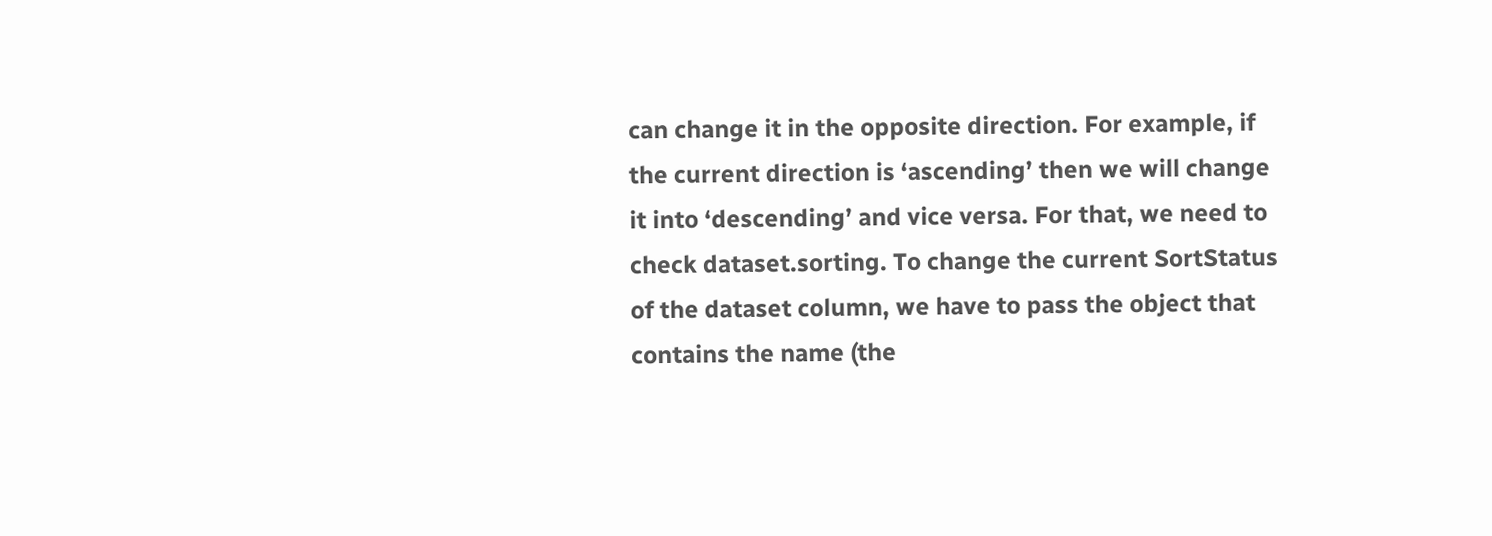can change it in the opposite direction. For example, if the current direction is ‘ascending’ then we will change it into ‘descending’ and vice versa. For that, we need to check dataset.sorting. To change the current SortStatus of the dataset column, we have to pass the object that contains the name (the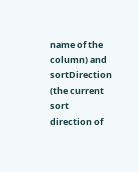name of the column) and sortDirection (the current sort direction of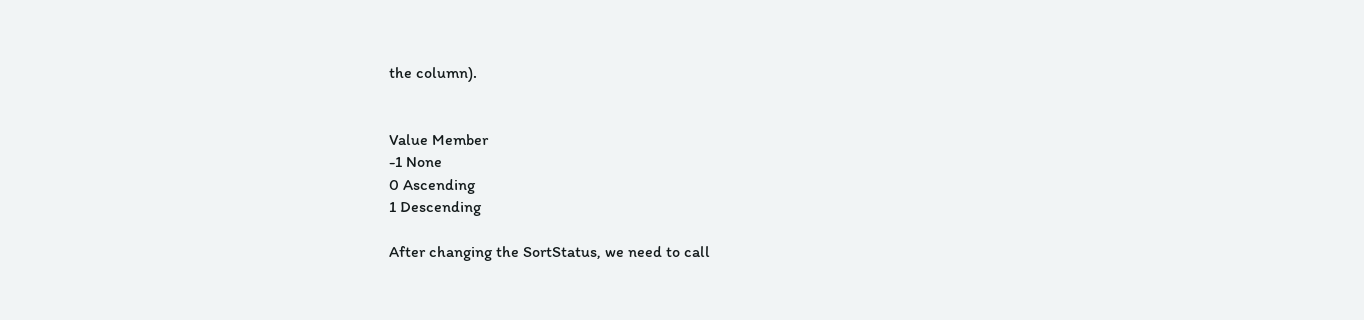the column).


Value Member
-1 None
0 Ascending
1 Descending

After changing the SortStatus, we need to call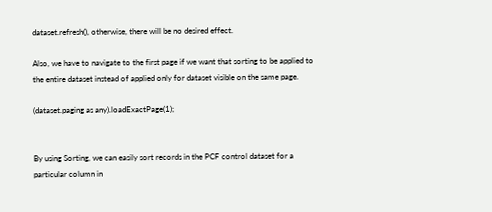dataset.refresh(), otherwise, there will be no desired effect.

Also, we have to navigate to the first page if we want that sorting to be applied to the entire dataset instead of applied only for dataset visible on the same page.

(dataset.paging as any).loadExactPage(1);


By using Sorting, we can easily sort records in the PCF control dataset for a particular column in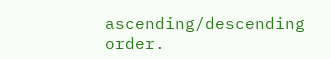ascending/descending order.